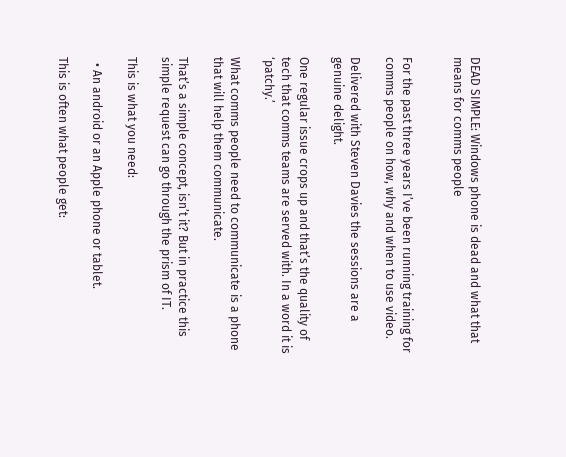DEAD SIMPLE: Windows phone is dead and what that means for comms people


For the past three years I’ve been running training for comms people on how, why and when to use video.

Delivered with Steven Davies the sessions are a genuine delight.

One regular issue crops up and that’s the quality of tech that comms teams are served with. In a word it is ‘patchy.’

What comms people need to communicate is a phone that will help them communicate.

That’s a simple concept, isn’t it? But in practice this simple request can go through the prism of IT.

This is what you need:

  • An android or an Apple phone or tablet.

This is often what people get: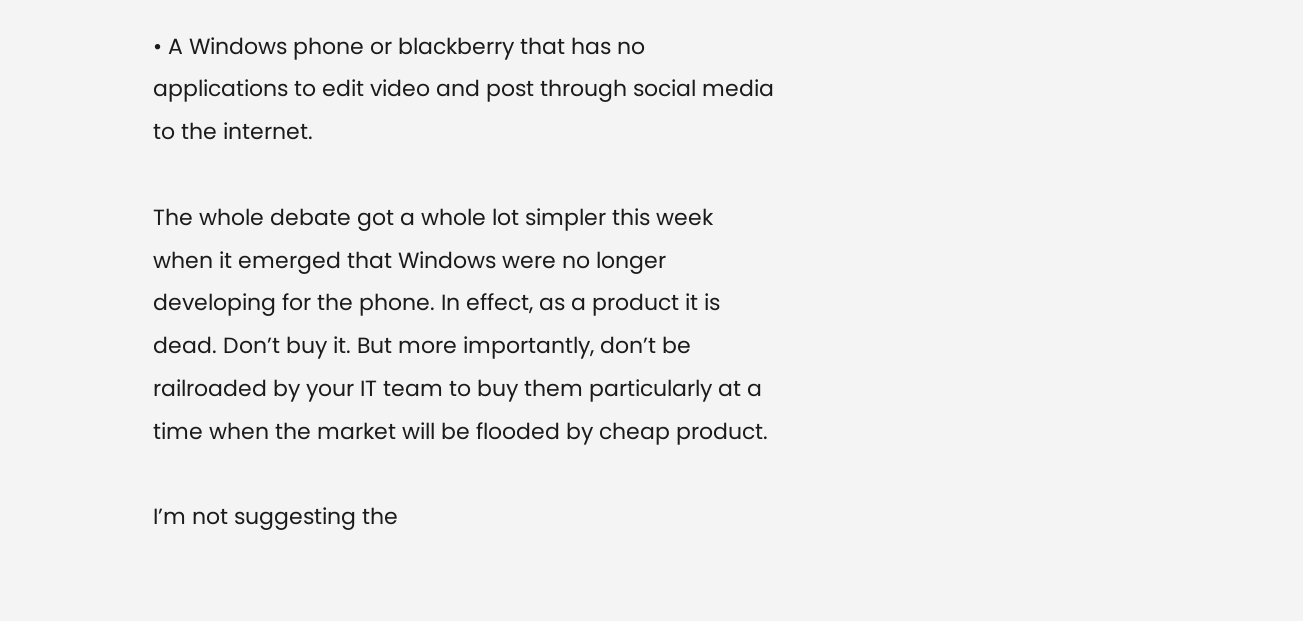• A Windows phone or blackberry that has no applications to edit video and post through social media to the internet.

The whole debate got a whole lot simpler this week when it emerged that Windows were no longer developing for the phone. In effect, as a product it is dead. Don’t buy it. But more importantly, don’t be railroaded by your IT team to buy them particularly at a time when the market will be flooded by cheap product.

I’m not suggesting the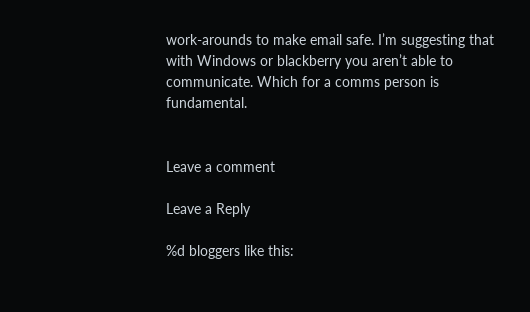work-arounds to make email safe. I’m suggesting that with Windows or blackberry you aren’t able to communicate. Which for a comms person is fundamental.


Leave a comment

Leave a Reply

%d bloggers like this: